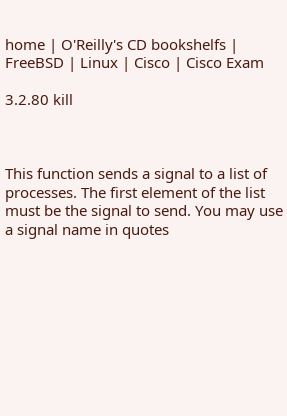home | O'Reilly's CD bookshelfs | FreeBSD | Linux | Cisco | Cisco Exam

3.2.80 kill



This function sends a signal to a list of processes. The first element of the list must be the signal to send. You may use a signal name in quotes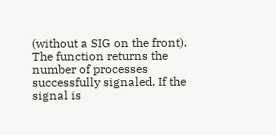(without a SIG on the front). The function returns the number of processes successfully signaled. If the signal is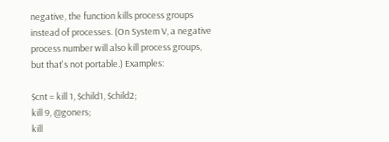negative, the function kills process groups instead of processes. (On System V, a negative process number will also kill process groups, but that's not portable.) Examples:

$cnt = kill 1, $child1, $child2;
kill 9, @goners;
kill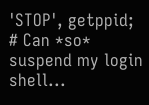'STOP', getppid;  # Can *so* suspend my login shell...